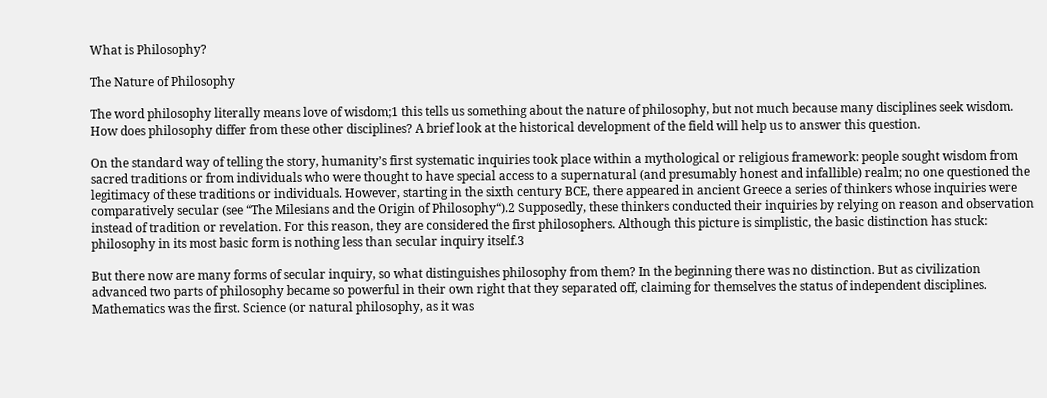What is Philosophy?

The Nature of Philosophy

The word philosophy literally means love of wisdom;1 this tells us something about the nature of philosophy, but not much because many disciplines seek wisdom. How does philosophy differ from these other disciplines? A brief look at the historical development of the field will help us to answer this question.

On the standard way of telling the story, humanity’s first systematic inquiries took place within a mythological or religious framework: people sought wisdom from sacred traditions or from individuals who were thought to have special access to a supernatural (and presumably honest and infallible) realm; no one questioned the legitimacy of these traditions or individuals. However, starting in the sixth century BCE, there appeared in ancient Greece a series of thinkers whose inquiries were comparatively secular (see “The Milesians and the Origin of Philosophy“).2 Supposedly, these thinkers conducted their inquiries by relying on reason and observation instead of tradition or revelation. For this reason, they are considered the first philosophers. Although this picture is simplistic, the basic distinction has stuck: philosophy in its most basic form is nothing less than secular inquiry itself.3

But there now are many forms of secular inquiry, so what distinguishes philosophy from them? In the beginning there was no distinction. But as civilization advanced two parts of philosophy became so powerful in their own right that they separated off, claiming for themselves the status of independent disciplines. Mathematics was the first. Science (or natural philosophy, as it was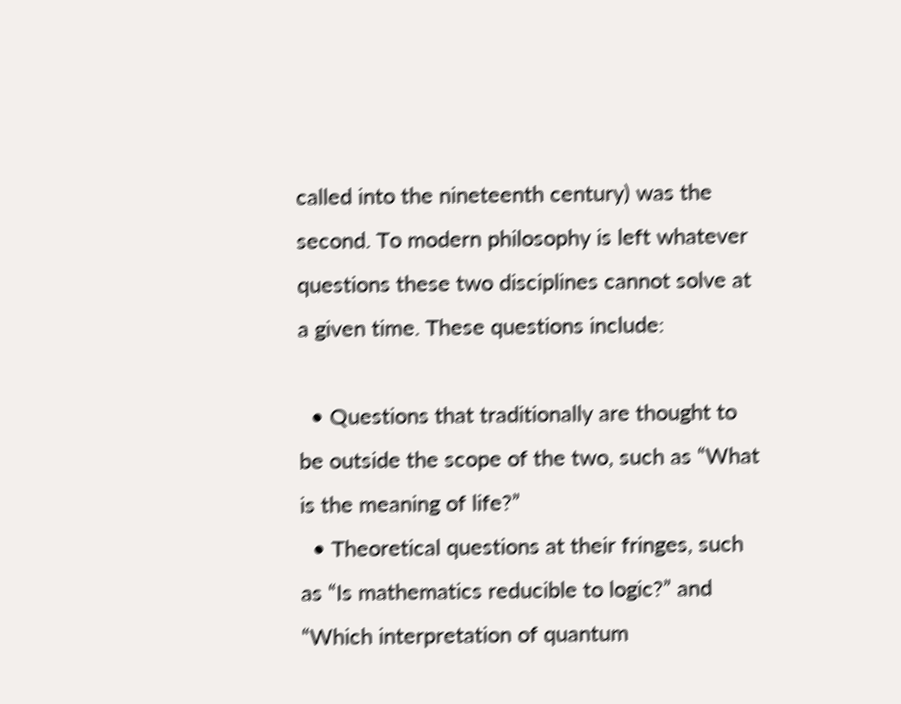called into the nineteenth century) was the second. To modern philosophy is left whatever questions these two disciplines cannot solve at a given time. These questions include:

  • Questions that traditionally are thought to be outside the scope of the two, such as “What is the meaning of life?”
  • Theoretical questions at their fringes, such as “Is mathematics reducible to logic?” and “Which interpretation of quantum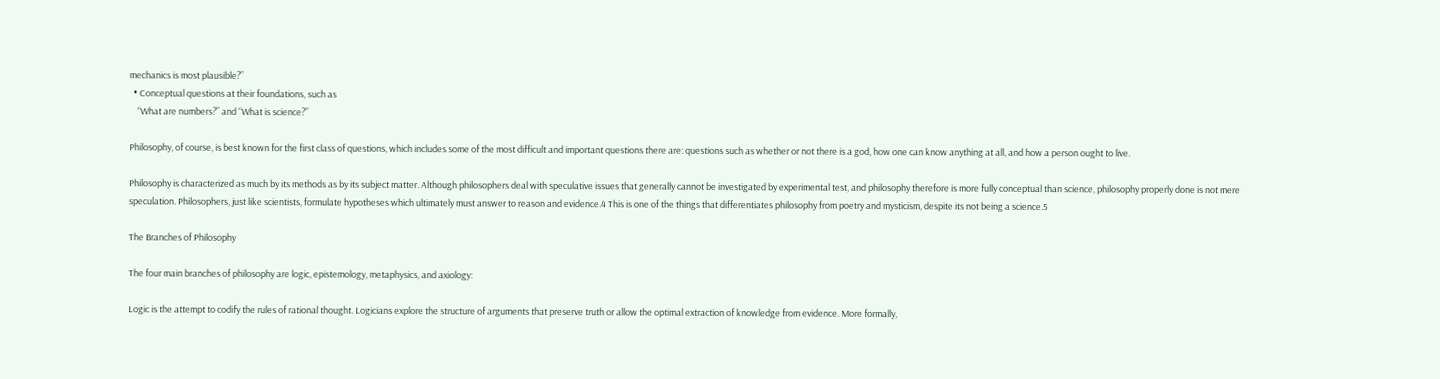mechanics is most plausible?”
  • Conceptual questions at their foundations, such as
    “What are numbers?” and “What is science?”

Philosophy, of course, is best known for the first class of questions, which includes some of the most difficult and important questions there are: questions such as whether or not there is a god, how one can know anything at all, and how a person ought to live.

Philosophy is characterized as much by its methods as by its subject matter. Although philosophers deal with speculative issues that generally cannot be investigated by experimental test, and philosophy therefore is more fully conceptual than science, philosophy properly done is not mere speculation. Philosophers, just like scientists, formulate hypotheses which ultimately must answer to reason and evidence.4 This is one of the things that differentiates philosophy from poetry and mysticism, despite its not being a science.5

The Branches of Philosophy

The four main branches of philosophy are logic, epistemology, metaphysics, and axiology:

Logic is the attempt to codify the rules of rational thought. Logicians explore the structure of arguments that preserve truth or allow the optimal extraction of knowledge from evidence. More formally,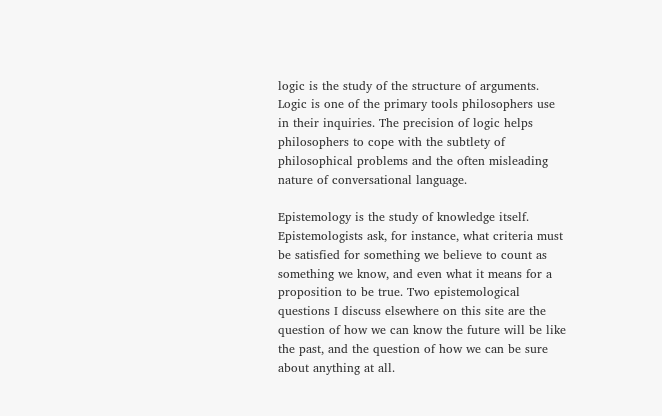logic is the study of the structure of arguments. Logic is one of the primary tools philosophers use in their inquiries. The precision of logic helps philosophers to cope with the subtlety of philosophical problems and the often misleading nature of conversational language.

Epistemology is the study of knowledge itself. Epistemologists ask, for instance, what criteria must be satisfied for something we believe to count as something we know, and even what it means for a proposition to be true. Two epistemological questions I discuss elsewhere on this site are the question of how we can know the future will be like the past, and the question of how we can be sure about anything at all.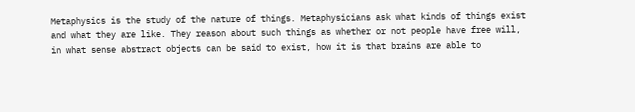Metaphysics is the study of the nature of things. Metaphysicians ask what kinds of things exist and what they are like. They reason about such things as whether or not people have free will, in what sense abstract objects can be said to exist, how it is that brains are able to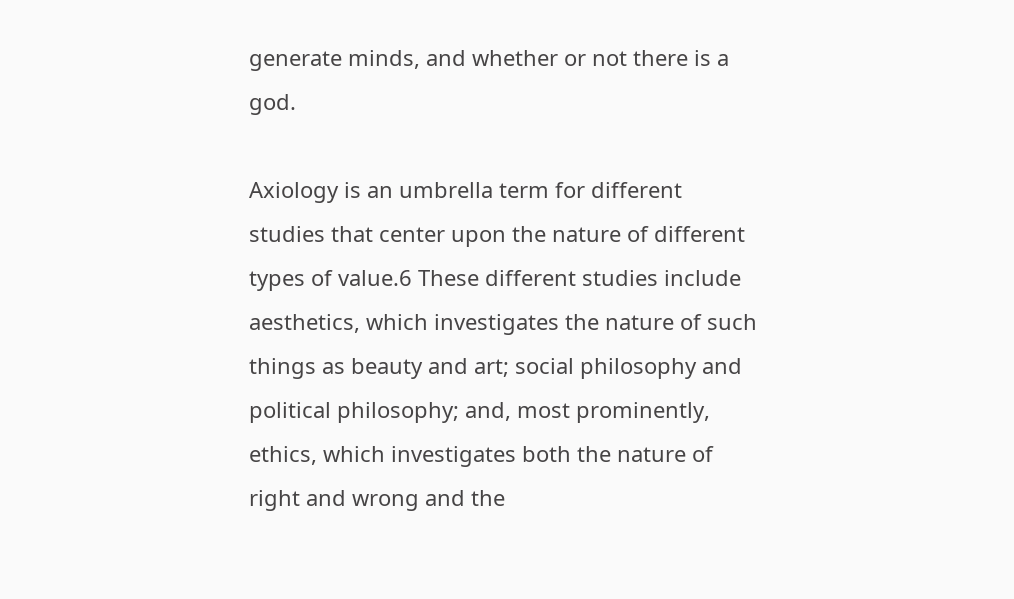generate minds, and whether or not there is a god.

Axiology is an umbrella term for different studies that center upon the nature of different types of value.6 These different studies include aesthetics, which investigates the nature of such things as beauty and art; social philosophy and political philosophy; and, most prominently, ethics, which investigates both the nature of right and wrong and the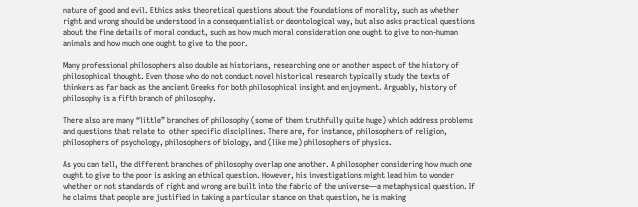nature of good and evil. Ethics asks theoretical questions about the foundations of morality, such as whether right and wrong should be understood in a consequentialist or deontological way, but also asks practical questions about the fine details of moral conduct, such as how much moral consideration one ought to give to non-human animals and how much one ought to give to the poor.

Many professional philosophers also double as historians, researching one or another aspect of the history of philosophical thought. Even those who do not conduct novel historical research typically study the texts of thinkers as far back as the ancient Greeks for both philosophical insight and enjoyment. Arguably, history of philosophy is a fifth branch of philosophy.

There also are many “little” branches of philosophy (some of them truthfully quite huge) which address problems and questions that relate to  other specific disciplines. There are, for instance, philosophers of religion, philosophers of psychology, philosophers of biology, and (like me) philosophers of physics.

As you can tell, the different branches of philosophy overlap one another. A philosopher considering how much one ought to give to the poor is asking an ethical question. However, his investigations might lead him to wonder whether or not standards of right and wrong are built into the fabric of the universe—a metaphysical question. If he claims that people are justified in taking a particular stance on that question, he is making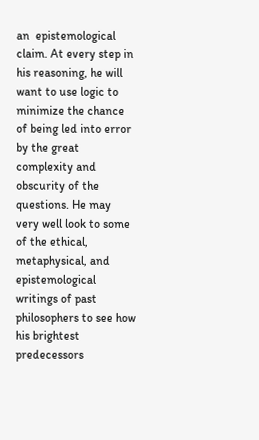an  epistemological claim. At every step in his reasoning, he will want to use logic to minimize the chance of being led into error by the great complexity and obscurity of the questions. He may very well look to some of the ethical, metaphysical, and epistemological writings of past philosophers to see how his brightest predecessors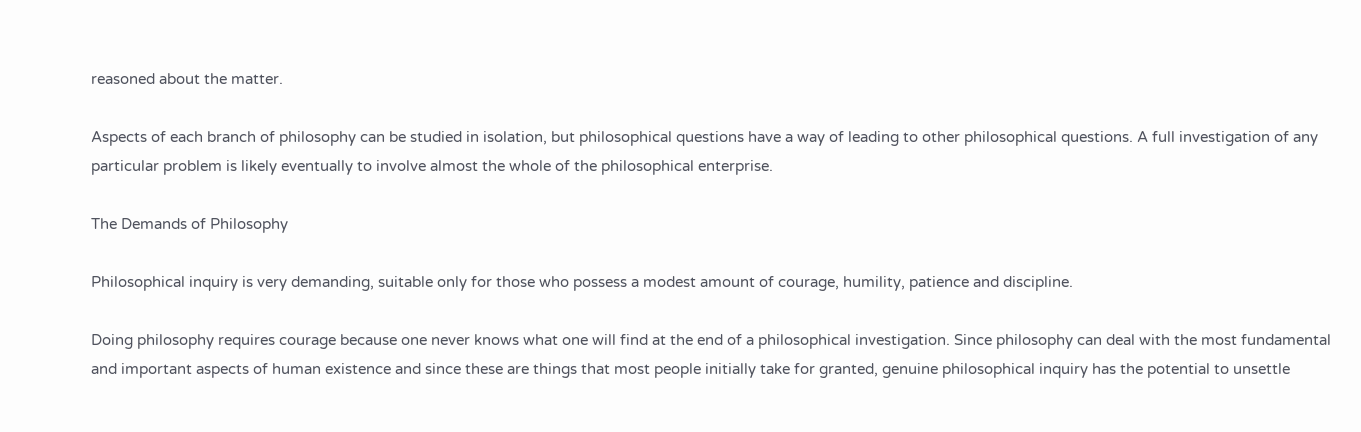reasoned about the matter.

Aspects of each branch of philosophy can be studied in isolation, but philosophical questions have a way of leading to other philosophical questions. A full investigation of any particular problem is likely eventually to involve almost the whole of the philosophical enterprise.

The Demands of Philosophy

Philosophical inquiry is very demanding, suitable only for those who possess a modest amount of courage, humility, patience and discipline.

Doing philosophy requires courage because one never knows what one will find at the end of a philosophical investigation. Since philosophy can deal with the most fundamental and important aspects of human existence and since these are things that most people initially take for granted, genuine philosophical inquiry has the potential to unsettle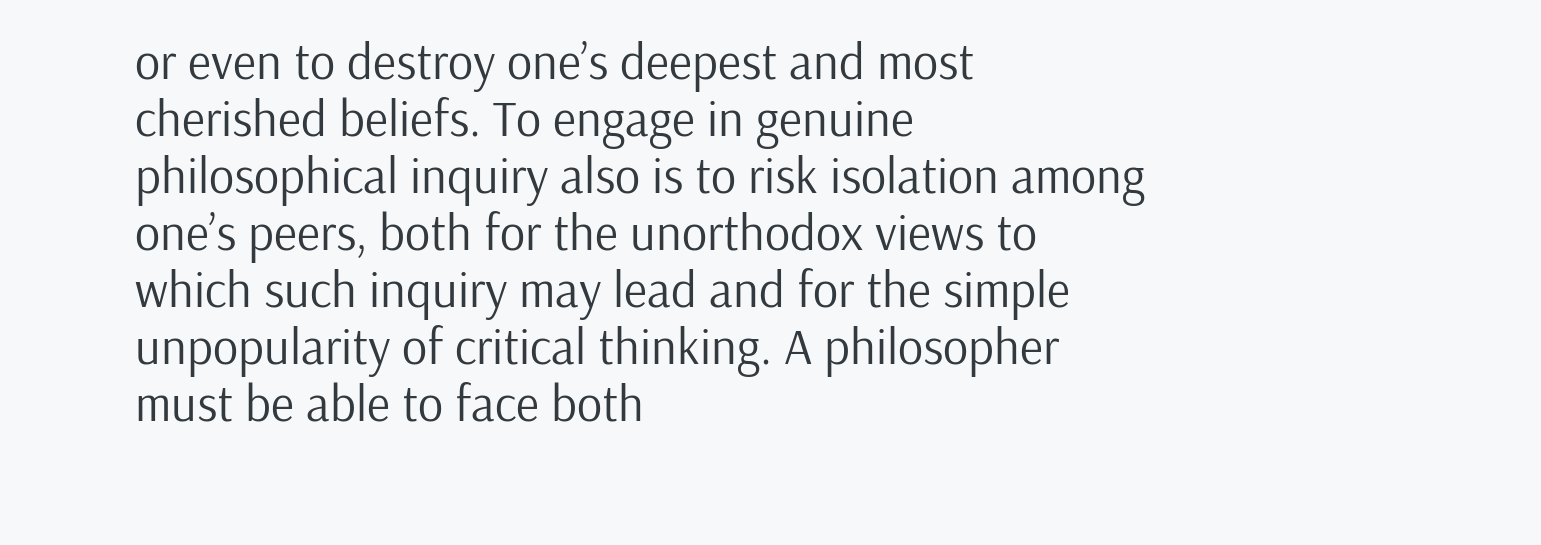or even to destroy one’s deepest and most cherished beliefs. To engage in genuine philosophical inquiry also is to risk isolation among one’s peers, both for the unorthodox views to which such inquiry may lead and for the simple unpopularity of critical thinking. A philosopher must be able to face both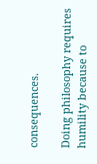consequences.

Doing philosophy requires humility because to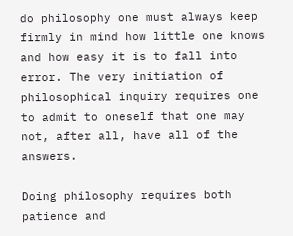do philosophy one must always keep firmly in mind how little one knows and how easy it is to fall into error. The very initiation of philosophical inquiry requires one to admit to oneself that one may not, after all, have all of the answers.

Doing philosophy requires both patience and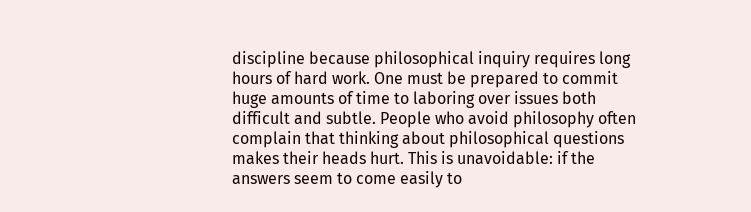discipline because philosophical inquiry requires long hours of hard work. One must be prepared to commit huge amounts of time to laboring over issues both difficult and subtle. People who avoid philosophy often complain that thinking about philosophical questions makes their heads hurt. This is unavoidable: if the answers seem to come easily to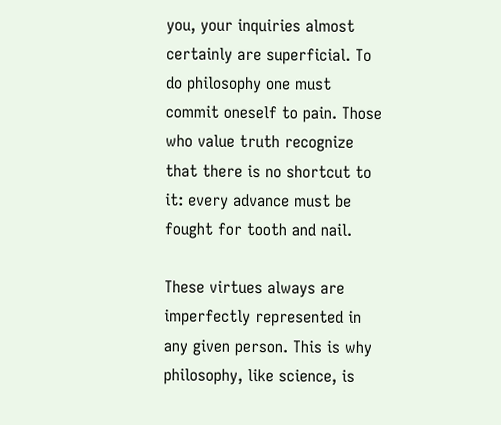you, your inquiries almost certainly are superficial. To do philosophy one must commit oneself to pain. Those who value truth recognize that there is no shortcut to it: every advance must be fought for tooth and nail.

These virtues always are imperfectly represented in any given person. This is why philosophy, like science, is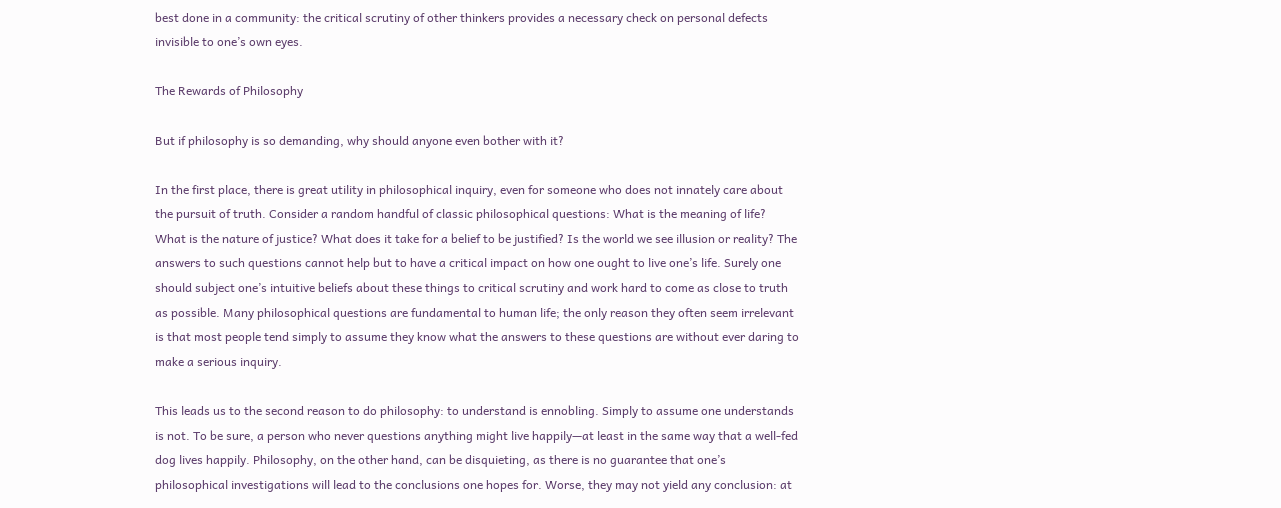best done in a community: the critical scrutiny of other thinkers provides a necessary check on personal defects invisible to one’s own eyes.

The Rewards of Philosophy

But if philosophy is so demanding, why should anyone even bother with it?

In the first place, there is great utility in philosophical inquiry, even for someone who does not innately care about the pursuit of truth. Consider a random handful of classic philosophical questions: What is the meaning of life? What is the nature of justice? What does it take for a belief to be justified? Is the world we see illusion or reality? The answers to such questions cannot help but to have a critical impact on how one ought to live one’s life. Surely one should subject one’s intuitive beliefs about these things to critical scrutiny and work hard to come as close to truth as possible. Many philosophical questions are fundamental to human life; the only reason they often seem irrelevant is that most people tend simply to assume they know what the answers to these questions are without ever daring to make a serious inquiry.

This leads us to the second reason to do philosophy: to understand is ennobling. Simply to assume one understands is not. To be sure, a person who never questions anything might live happily—at least in the same way that a well-fed dog lives happily. Philosophy, on the other hand, can be disquieting, as there is no guarantee that one’s philosophical investigations will lead to the conclusions one hopes for. Worse, they may not yield any conclusion: at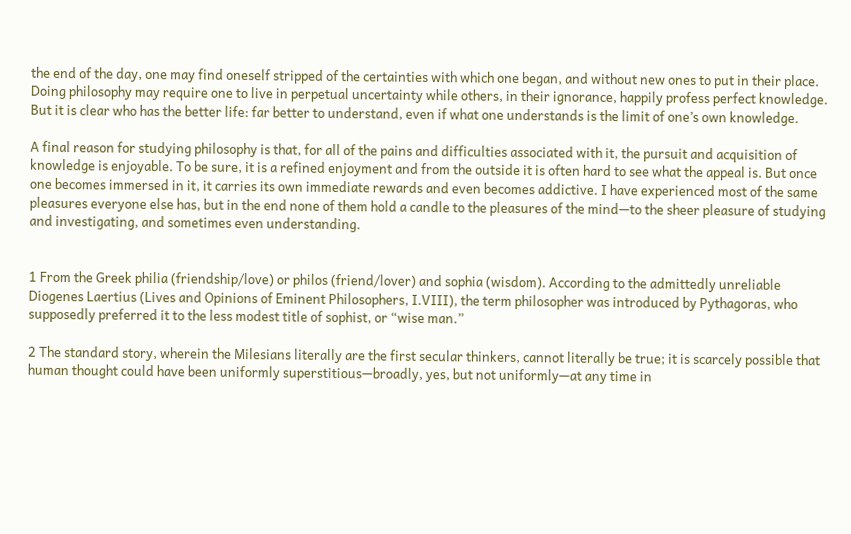the end of the day, one may find oneself stripped of the certainties with which one began, and without new ones to put in their place. Doing philosophy may require one to live in perpetual uncertainty while others, in their ignorance, happily profess perfect knowledge. But it is clear who has the better life: far better to understand, even if what one understands is the limit of one’s own knowledge.

A final reason for studying philosophy is that, for all of the pains and difficulties associated with it, the pursuit and acquisition of knowledge is enjoyable. To be sure, it is a refined enjoyment and from the outside it is often hard to see what the appeal is. But once one becomes immersed in it, it carries its own immediate rewards and even becomes addictive. I have experienced most of the same pleasures everyone else has, but in the end none of them hold a candle to the pleasures of the mind—to the sheer pleasure of studying and investigating, and sometimes even understanding.


1 From the Greek philia (friendship/love) or philos (friend/lover) and sophia (wisdom). According to the admittedly unreliable Diogenes Laertius (Lives and Opinions of Eminent Philosophers, I.VIII), the term philosopher was introduced by Pythagoras, who supposedly preferred it to the less modest title of sophist, or “wise man.”

2 The standard story, wherein the Milesians literally are the first secular thinkers, cannot literally be true; it is scarcely possible that human thought could have been uniformly superstitious—broadly, yes, but not uniformly—at any time in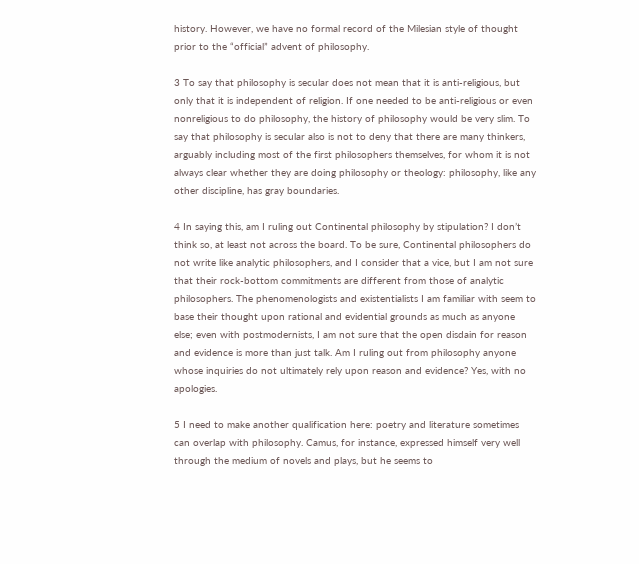history. However, we have no formal record of the Milesian style of thought prior to the “official” advent of philosophy.

3 To say that philosophy is secular does not mean that it is anti-religious, but only that it is independent of religion. If one needed to be anti-religious or even nonreligious to do philosophy, the history of philosophy would be very slim. To say that philosophy is secular also is not to deny that there are many thinkers, arguably including most of the first philosophers themselves, for whom it is not always clear whether they are doing philosophy or theology: philosophy, like any other discipline, has gray boundaries.

4 In saying this, am I ruling out Continental philosophy by stipulation? I don’t think so, at least not across the board. To be sure, Continental philosophers do not write like analytic philosophers, and I consider that a vice, but I am not sure that their rock-bottom commitments are different from those of analytic philosophers. The phenomenologists and existentialists I am familiar with seem to base their thought upon rational and evidential grounds as much as anyone else; even with postmodernists, I am not sure that the open disdain for reason and evidence is more than just talk. Am I ruling out from philosophy anyone whose inquiries do not ultimately rely upon reason and evidence? Yes, with no apologies.

5 I need to make another qualification here: poetry and literature sometimes can overlap with philosophy. Camus, for instance, expressed himself very well through the medium of novels and plays, but he seems to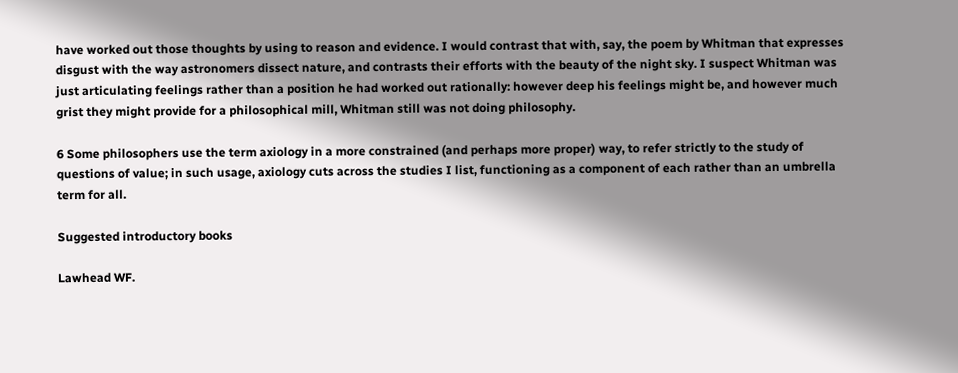have worked out those thoughts by using to reason and evidence. I would contrast that with, say, the poem by Whitman that expresses disgust with the way astronomers dissect nature, and contrasts their efforts with the beauty of the night sky. I suspect Whitman was just articulating feelings rather than a position he had worked out rationally: however deep his feelings might be, and however much grist they might provide for a philosophical mill, Whitman still was not doing philosophy.

6 Some philosophers use the term axiology in a more constrained (and perhaps more proper) way, to refer strictly to the study of questions of value; in such usage, axiology cuts across the studies I list, functioning as a component of each rather than an umbrella term for all.

Suggested introductory books

Lawhead WF.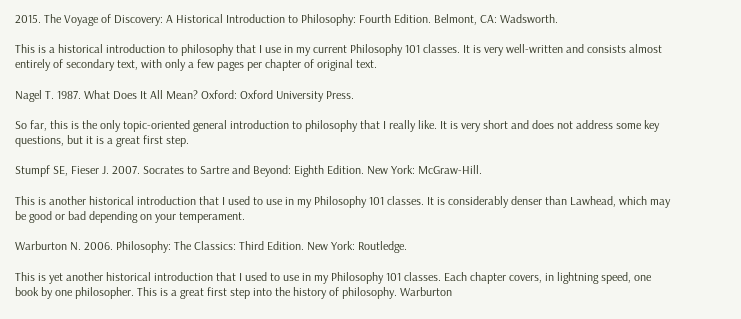2015. The Voyage of Discovery: A Historical Introduction to Philosophy: Fourth Edition. Belmont, CA: Wadsworth.

This is a historical introduction to philosophy that I use in my current Philosophy 101 classes. It is very well-written and consists almost entirely of secondary text, with only a few pages per chapter of original text.

Nagel T. 1987. What Does It All Mean? Oxford: Oxford University Press.

So far, this is the only topic-oriented general introduction to philosophy that I really like. It is very short and does not address some key questions, but it is a great first step.

Stumpf SE, Fieser J. 2007. Socrates to Sartre and Beyond: Eighth Edition. New York: McGraw-Hill.

This is another historical introduction that I used to use in my Philosophy 101 classes. It is considerably denser than Lawhead, which may be good or bad depending on your temperament.

Warburton N. 2006. Philosophy: The Classics: Third Edition. New York: Routledge.

This is yet another historical introduction that I used to use in my Philosophy 101 classes. Each chapter covers, in lightning speed, one book by one philosopher. This is a great first step into the history of philosophy. Warburton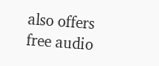also offers free audio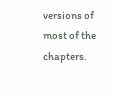versions of most of the chapters.